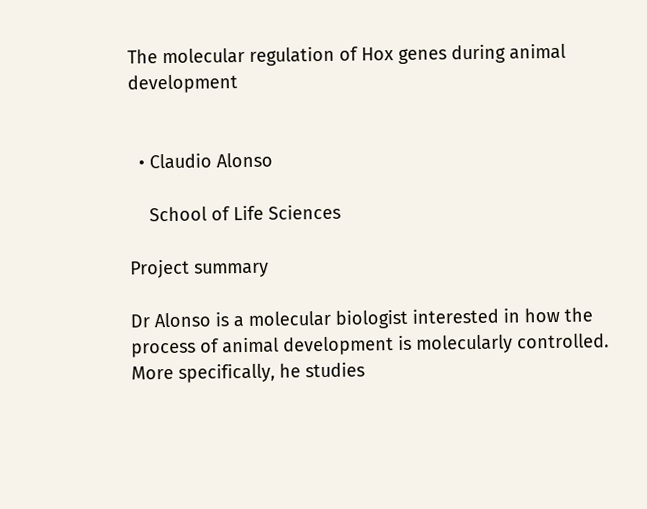The molecular regulation of Hox genes during animal development


  • Claudio Alonso

    School of Life Sciences

Project summary

Dr Alonso is a molecular biologist interested in how the process of animal development is molecularly controlled. More specifically, he studies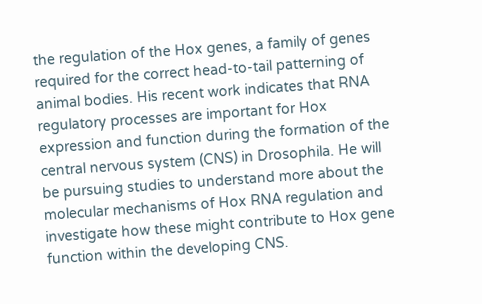the regulation of the Hox genes, a family of genes required for the correct head-to-tail patterning of animal bodies. His recent work indicates that RNA regulatory processes are important for Hox expression and function during the formation of the central nervous system (CNS) in Drosophila. He will be pursuing studies to understand more about the molecular mechanisms of Hox RNA regulation and investigate how these might contribute to Hox gene function within the developing CNS.